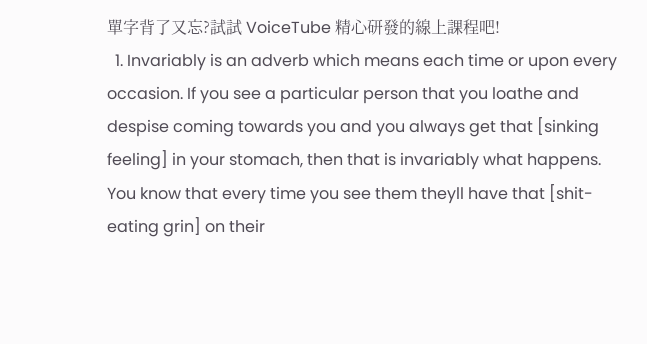單字背了又忘?試試 VoiceTube 精心研發的線上課程吧!
  1. Invariably is an adverb which means each time or upon every occasion. If you see a particular person that you loathe and despise coming towards you and you always get that [sinking feeling] in your stomach, then that is invariably what happens. You know that every time you see them theyll have that [shit-eating grin] on their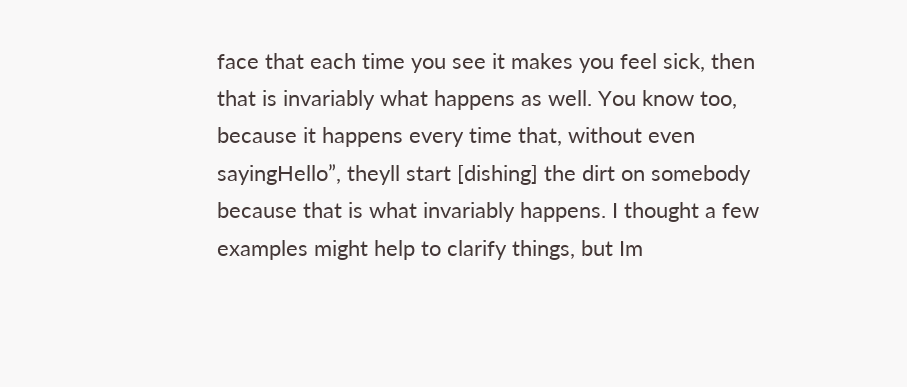face that each time you see it makes you feel sick, then that is invariably what happens as well. You know too, because it happens every time that, without even sayingHello”, theyll start [dishing] the dirt on somebody because that is what invariably happens. I thought a few examples might help to clarify things, but Im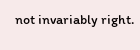not invariably right.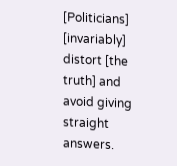[Politicians] [invariably] distort [the truth] and avoid giving straight answers.